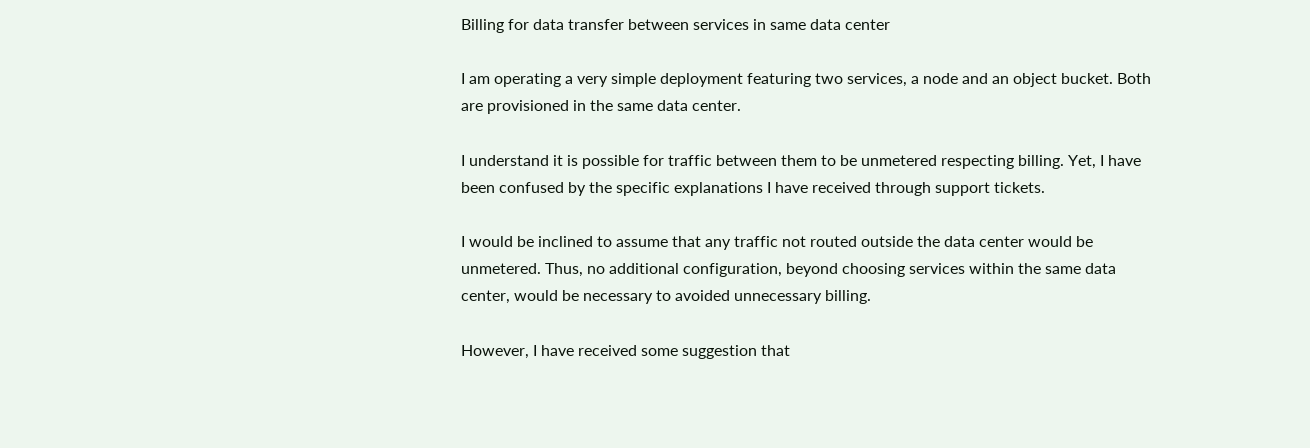Billing for data transfer between services in same data center

I am operating a very simple deployment featuring two services, a node and an object bucket. Both are provisioned in the same data center.

I understand it is possible for traffic between them to be unmetered respecting billing. Yet, I have been confused by the specific explanations I have received through support tickets.

I would be inclined to assume that any traffic not routed outside the data center would be unmetered. Thus, no additional configuration, beyond choosing services within the same data center, would be necessary to avoided unnecessary billing.

However, I have received some suggestion that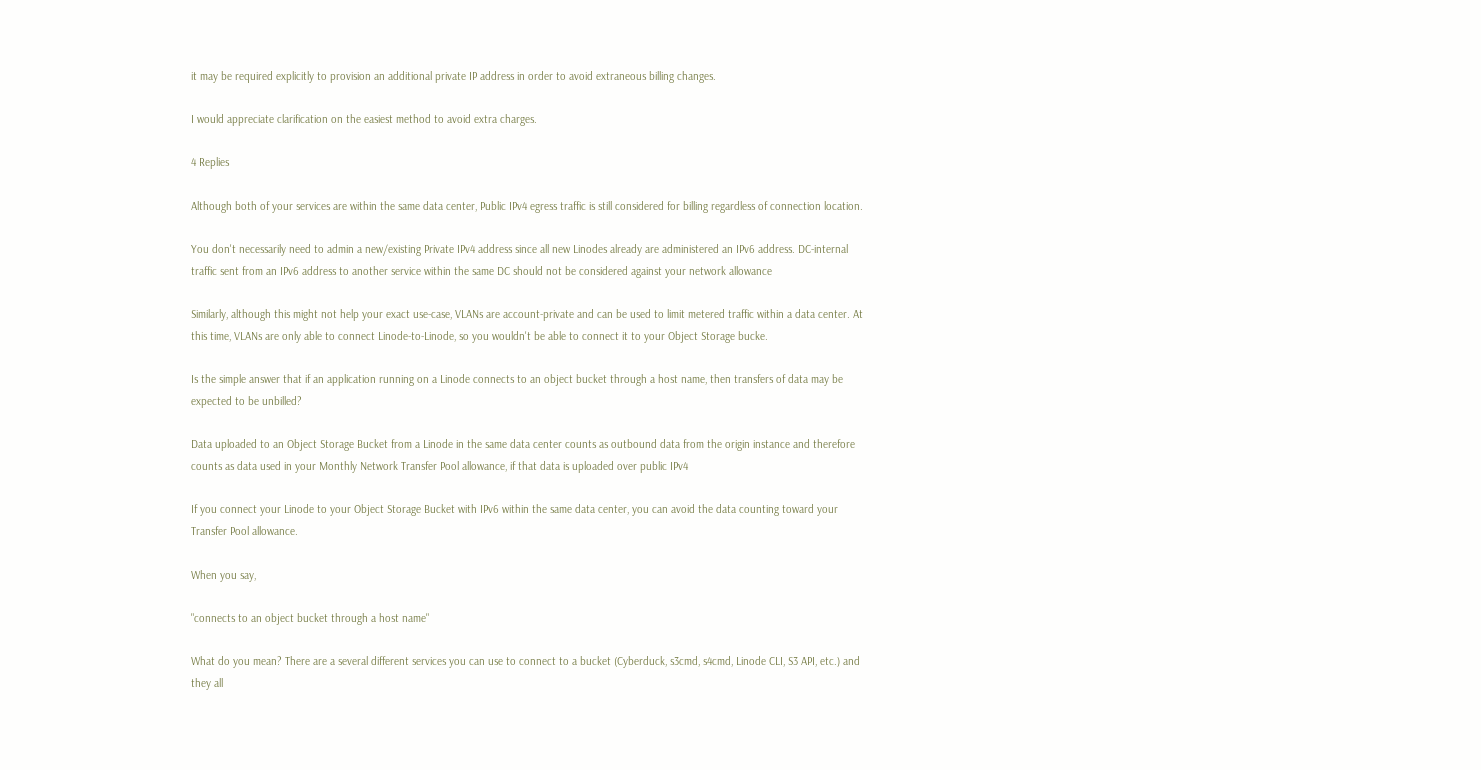it may be required explicitly to provision an additional private IP address in order to avoid extraneous billing changes.

I would appreciate clarification on the easiest method to avoid extra charges.

4 Replies

Although both of your services are within the same data center, Public IPv4 egress traffic is still considered for billing regardless of connection location.

You don't necessarily need to admin a new/existing Private IPv4 address since all new Linodes already are administered an IPv6 address. DC-internal traffic sent from an IPv6 address to another service within the same DC should not be considered against your network allowance

Similarly, although this might not help your exact use-case, VLANs are account-private and can be used to limit metered traffic within a data center. At this time, VLANs are only able to connect Linode-to-Linode, so you wouldn't be able to connect it to your Object Storage bucke.

Is the simple answer that if an application running on a Linode connects to an object bucket through a host name, then transfers of data may be expected to be unbilled?

Data uploaded to an Object Storage Bucket from a Linode in the same data center counts as outbound data from the origin instance and therefore counts as data used in your Monthly Network Transfer Pool allowance, if that data is uploaded over public IPv4

If you connect your Linode to your Object Storage Bucket with IPv6 within the same data center, you can avoid the data counting toward your Transfer Pool allowance.

When you say,

"connects to an object bucket through a host name"

What do you mean? There are a several different services you can use to connect to a bucket (Cyberduck, s3cmd, s4cmd, Linode CLI, S3 API, etc.) and they all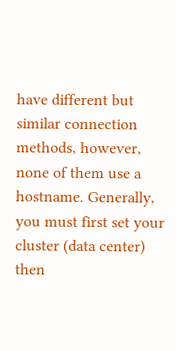have different but similar connection methods, however, none of them use a hostname. Generally, you must first set your cluster (data center) then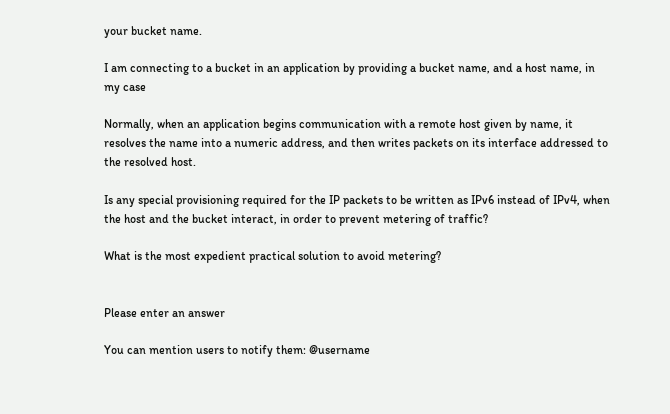your bucket name.

I am connecting to a bucket in an application by providing a bucket name, and a host name, in my case

Normally, when an application begins communication with a remote host given by name, it resolves the name into a numeric address, and then writes packets on its interface addressed to the resolved host.

Is any special provisioning required for the IP packets to be written as IPv6 instead of IPv4, when the host and the bucket interact, in order to prevent metering of traffic?

What is the most expedient practical solution to avoid metering?


Please enter an answer

You can mention users to notify them: @username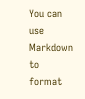You can use Markdown to format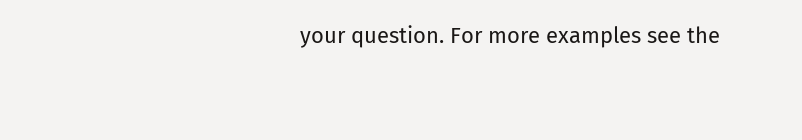your question. For more examples see the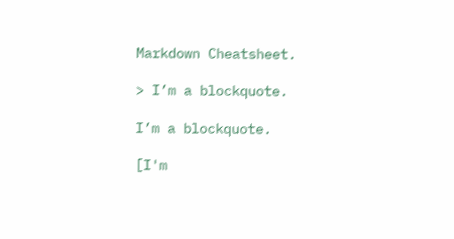Markdown Cheatsheet.

> I’m a blockquote.

I’m a blockquote.

[I'm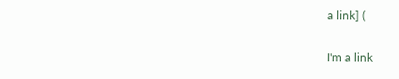a link] (

I'm a link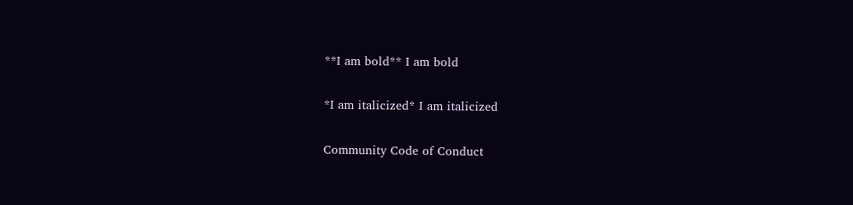**I am bold** I am bold

*I am italicized* I am italicized

Community Code of Conduct